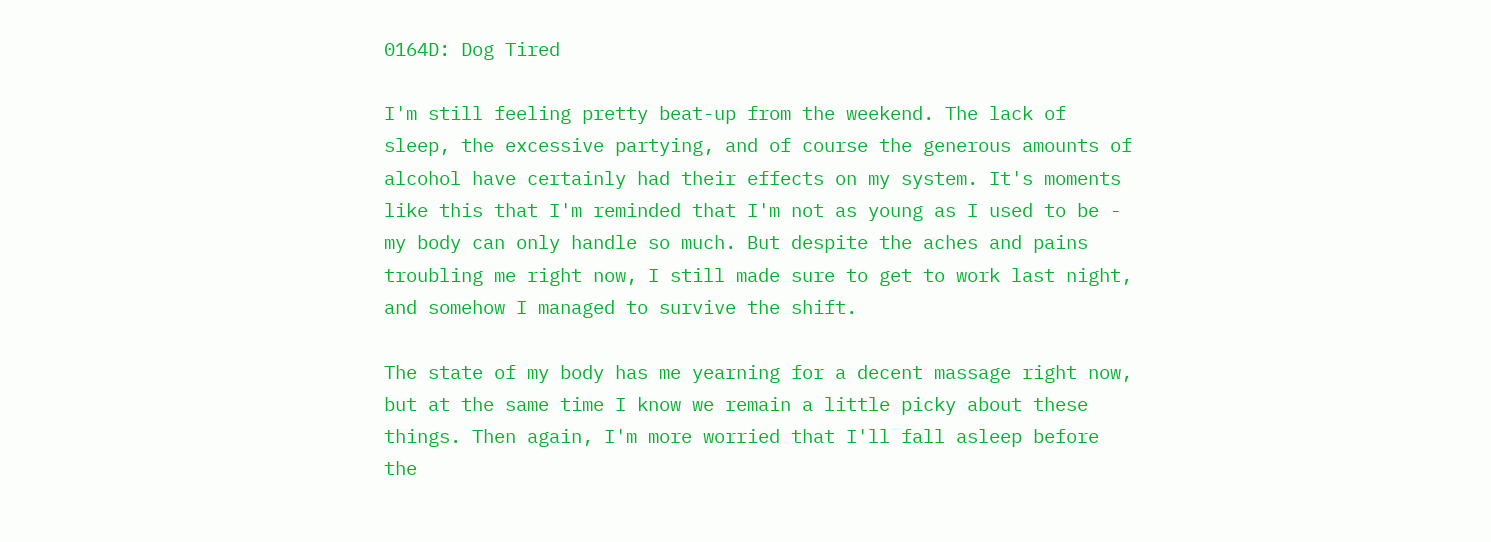0164D: Dog Tired

I'm still feeling pretty beat-up from the weekend. The lack of sleep, the excessive partying, and of course the generous amounts of alcohol have certainly had their effects on my system. It's moments like this that I'm reminded that I'm not as young as I used to be - my body can only handle so much. But despite the aches and pains troubling me right now, I still made sure to get to work last night, and somehow I managed to survive the shift.

The state of my body has me yearning for a decent massage right now, but at the same time I know we remain a little picky about these things. Then again, I'm more worried that I'll fall asleep before the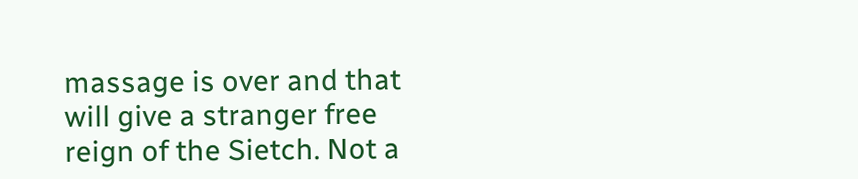massage is over and that will give a stranger free reign of the Sietch. Not a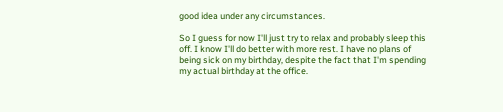good idea under any circumstances.

So I guess for now I'll just try to relax and probably sleep this off. I know I'll do better with more rest. I have no plans of being sick on my birthday, despite the fact that I'm spending my actual birthday at the office.